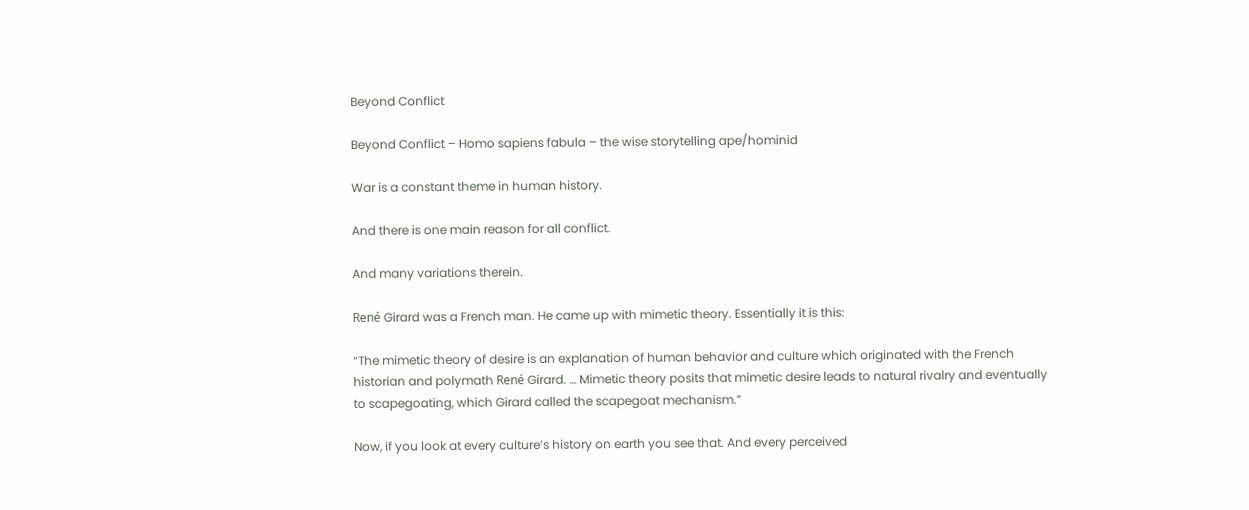Beyond Conflict

Beyond Conflict – Homo sapiens fabula – the wise storytelling ape/hominid

War is a constant theme in human history.

And there is one main reason for all conflict.

And many variations therein.

René Girard was a French man. He came up with mimetic theory. Essentially it is this:

“The mimetic theory of desire is an explanation of human behavior and culture which originated with the French historian and polymath René Girard. … Mimetic theory posits that mimetic desire leads to natural rivalry and eventually to scapegoating, which Girard called the scapegoat mechanism.”

Now, if you look at every culture’s history on earth you see that. And every perceived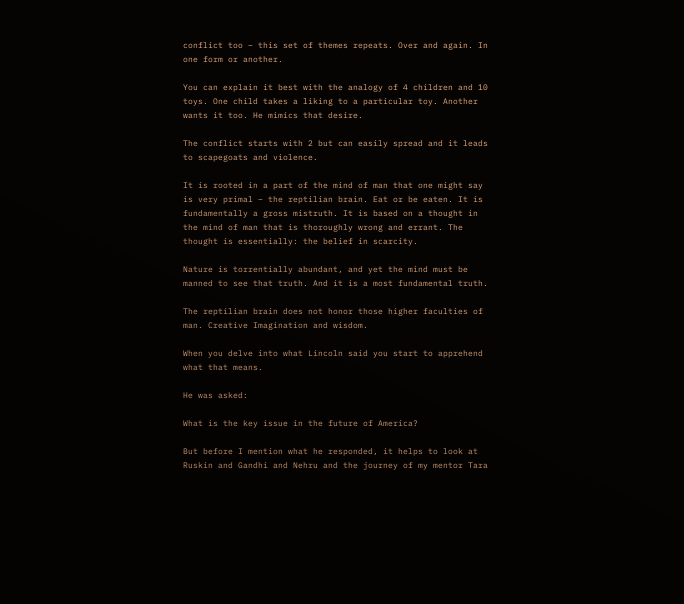conflict too – this set of themes repeats. Over and again. In one form or another.

You can explain it best with the analogy of 4 children and 10 toys. One child takes a liking to a particular toy. Another wants it too. He mimics that desire.

The conflict starts with 2 but can easily spread and it leads to scapegoats and violence.

It is rooted in a part of the mind of man that one might say is very primal – the reptilian brain. Eat or be eaten. It is fundamentally a gross mistruth. It is based on a thought in the mind of man that is thoroughly wrong and errant. The thought is essentially: the belief in scarcity.

Nature is torrentially abundant, and yet the mind must be manned to see that truth. And it is a most fundamental truth.

The reptilian brain does not honor those higher faculties of man. Creative Imagination and wisdom.

When you delve into what Lincoln said you start to apprehend what that means.

He was asked:

What is the key issue in the future of America?

But before I mention what he responded, it helps to look at Ruskin and Gandhi and Nehru and the journey of my mentor Tara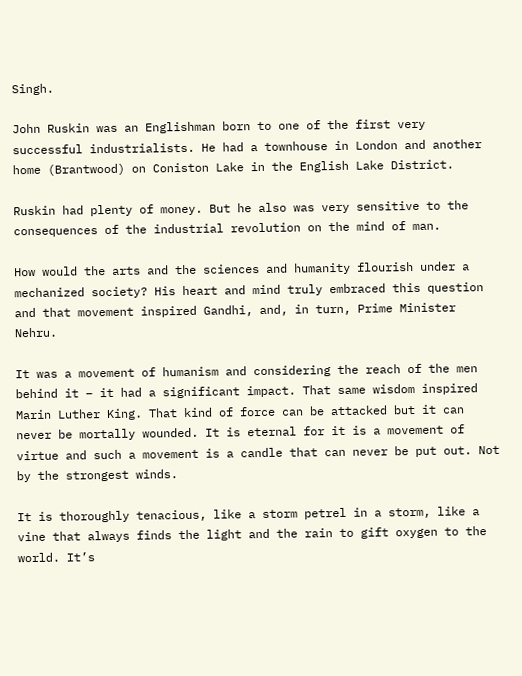Singh.

John Ruskin was an Englishman born to one of the first very successful industrialists. He had a townhouse in London and another home (Brantwood) on Coniston Lake in the English Lake District.

Ruskin had plenty of money. But he also was very sensitive to the consequences of the industrial revolution on the mind of man.

How would the arts and the sciences and humanity flourish under a mechanized society? His heart and mind truly embraced this question and that movement inspired Gandhi, and, in turn, Prime Minister Nehru.

It was a movement of humanism and considering the reach of the men behind it – it had a significant impact. That same wisdom inspired Marin Luther King. That kind of force can be attacked but it can never be mortally wounded. It is eternal for it is a movement of virtue and such a movement is a candle that can never be put out. Not by the strongest winds.

It is thoroughly tenacious, like a storm petrel in a storm, like a vine that always finds the light and the rain to gift oxygen to the world. It’s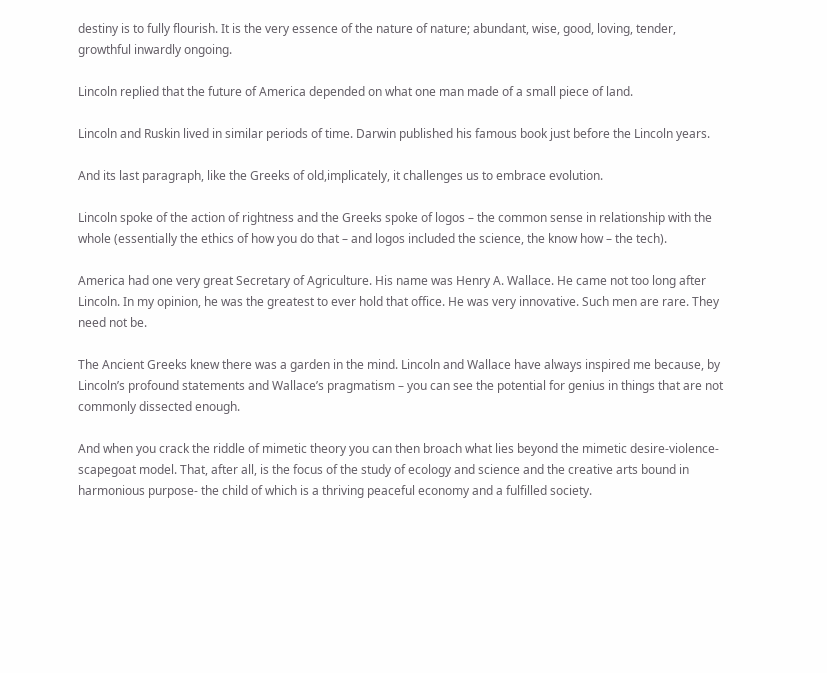destiny is to fully flourish. It is the very essence of the nature of nature; abundant, wise, good, loving, tender, growthful inwardly ongoing.

Lincoln replied that the future of America depended on what one man made of a small piece of land.

Lincoln and Ruskin lived in similar periods of time. Darwin published his famous book just before the Lincoln years.

And its last paragraph, like the Greeks of old,implicately, it challenges us to embrace evolution.

Lincoln spoke of the action of rightness and the Greeks spoke of logos – the common sense in relationship with the whole (essentially the ethics of how you do that – and logos included the science, the know how – the tech).

America had one very great Secretary of Agriculture. His name was Henry A. Wallace. He came not too long after Lincoln. In my opinion, he was the greatest to ever hold that office. He was very innovative. Such men are rare. They need not be.

The Ancient Greeks knew there was a garden in the mind. Lincoln and Wallace have always inspired me because, by Lincoln’s profound statements and Wallace’s pragmatism – you can see the potential for genius in things that are not commonly dissected enough.

And when you crack the riddle of mimetic theory you can then broach what lies beyond the mimetic desire-violence-scapegoat model. That, after all, is the focus of the study of ecology and science and the creative arts bound in harmonious purpose- the child of which is a thriving peaceful economy and a fulfilled society.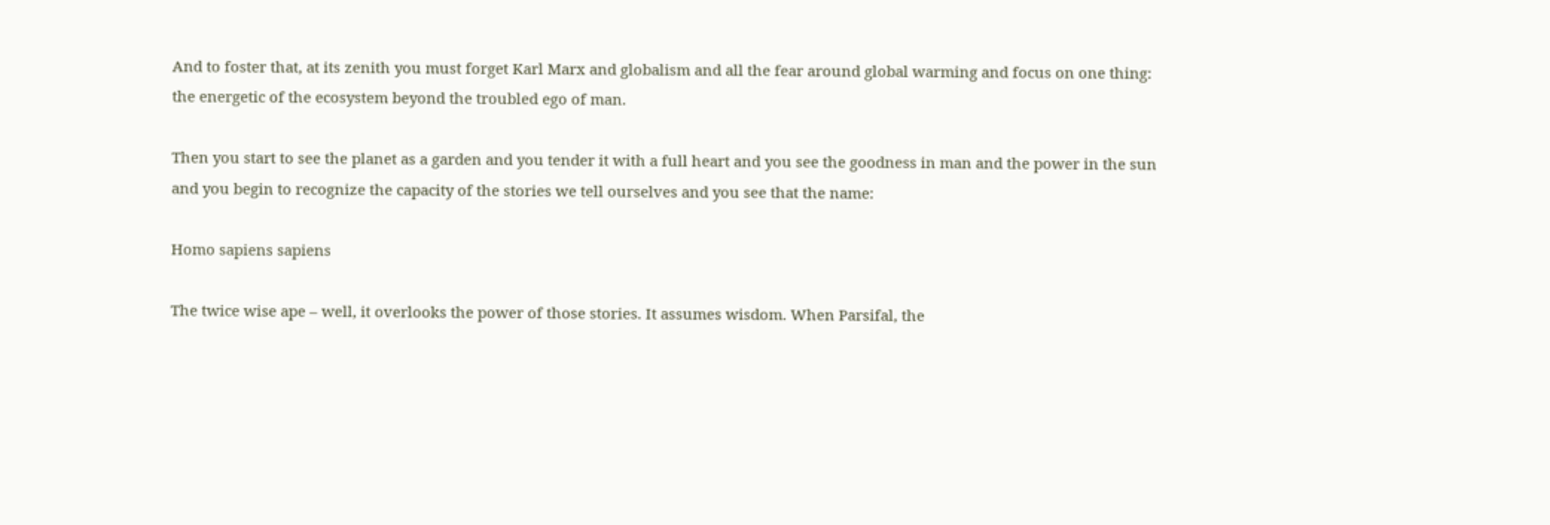And to foster that, at its zenith you must forget Karl Marx and globalism and all the fear around global warming and focus on one thing: the energetic of the ecosystem beyond the troubled ego of man.

Then you start to see the planet as a garden and you tender it with a full heart and you see the goodness in man and the power in the sun and you begin to recognize the capacity of the stories we tell ourselves and you see that the name:

Homo sapiens sapiens

The twice wise ape – well, it overlooks the power of those stories. It assumes wisdom. When Parsifal, the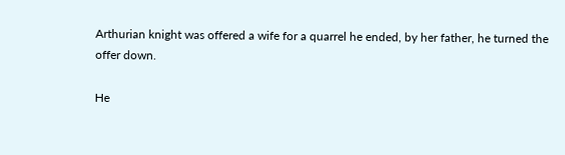Arthurian knight was offered a wife for a quarrel he ended, by her father, he turned the offer down.

He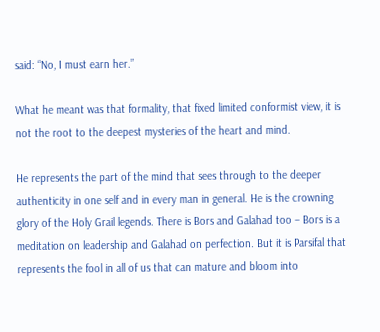said: “No, I must earn her.”

What he meant was that formality, that fixed limited conformist view, it is not the root to the deepest mysteries of the heart and mind.

He represents the part of the mind that sees through to the deeper authenticity in one self and in every man in general. He is the crowning glory of the Holy Grail legends. There is Bors and Galahad too – Bors is a meditation on leadership and Galahad on perfection. But it is Parsifal that represents the fool in all of us that can mature and bloom into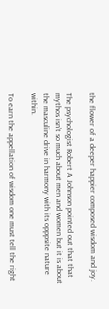the flower of a deeper happier composed wisdom and joy.

The psychologist Robert A Johnson pointed out that that mythos isn’t so much about men and women but it is about the masculine drive in harmony with its opppsite nature within.

To earn the appellation of wisdom one must tell the right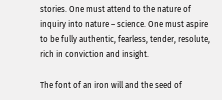stories. One must attend to the nature of inquiry into nature – science. One must aspire to be fully authentic, fearless, tender, resolute, rich in conviction and insight.

The font of an iron will and the seed of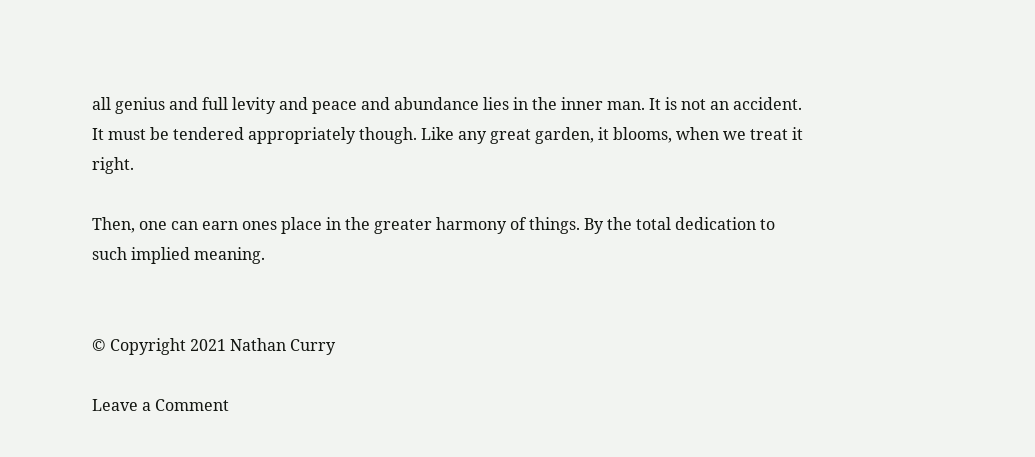all genius and full levity and peace and abundance lies in the inner man. It is not an accident. It must be tendered appropriately though. Like any great garden, it blooms, when we treat it right.

Then, one can earn ones place in the greater harmony of things. By the total dedication to such implied meaning.


© Copyright 2021 Nathan Curry

Leave a Comment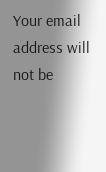Your email address will not be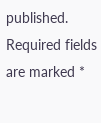published. Required fields are marked *